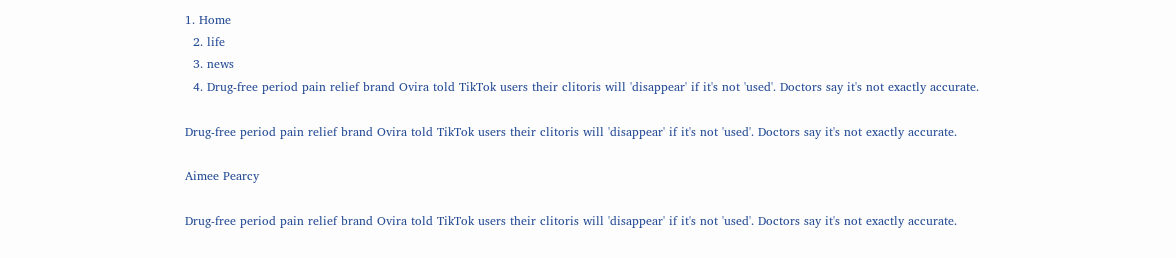1. Home
  2. life
  3. news
  4. Drug-free period pain relief brand Ovira told TikTok users their clitoris will 'disappear' if it's not 'used'. Doctors say it's not exactly accurate.

Drug-free period pain relief brand Ovira told TikTok users their clitoris will 'disappear' if it's not 'used'. Doctors say it's not exactly accurate.

Aimee Pearcy

Drug-free period pain relief brand Ovira told TikTok users their clitoris will 'disappear' if it's not 'used'. Doctors say it's not exactly accurate.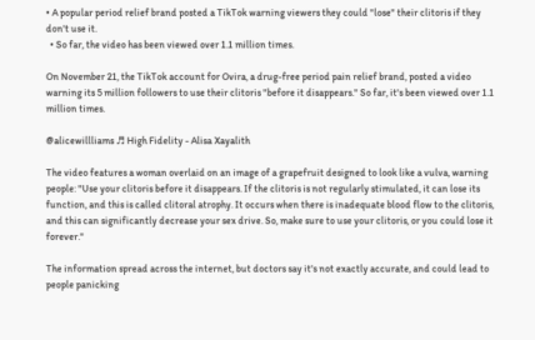• A popular period relief brand posted a TikTok warning viewers they could "lose" their clitoris if they don't use it.
  • So far, the video has been viewed over 1.1 million times.

On November 21, the TikTok account for Ovira, a drug-free period pain relief brand, posted a video warning its 5 million followers to use their clitoris "before it disappears." So far, it's been viewed over 1.1 million times.

@alicewillliams ♬ High Fidelity - Alisa Xayalith

The video features a woman overlaid on an image of a grapefruit designed to look like a vulva, warning people: "Use your clitoris before it disappears. If the clitoris is not regularly stimulated, it can lose its function, and this is called clitoral atrophy. It occurs when there is inadequate blood flow to the clitoris, and this can significantly decrease your sex drive. So, make sure to use your clitoris, or you could lose it forever."

The information spread across the internet, but doctors say it's not exactly accurate, and could lead to people panicking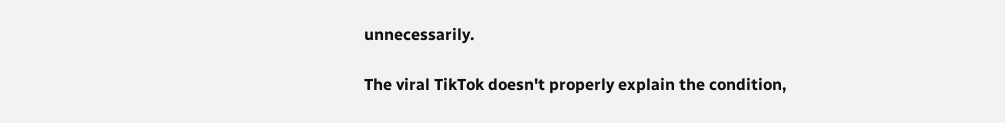unnecessarily.

The viral TikTok doesn't properly explain the condition,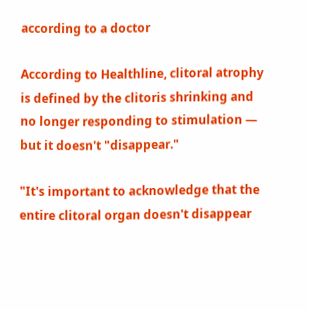according to a doctor

According to Healthline, clitoral atrophy is defined by the clitoris shrinking and no longer responding to stimulation — but it doesn't "disappear."

"It's important to acknowledge that the entire clitoral organ doesn't disappear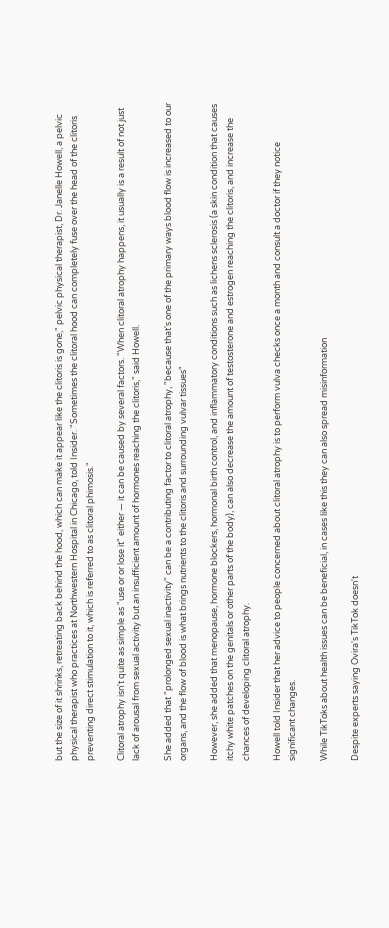but the size of it shrinks, retreating back behind the hood, which can make it appear like the clitoris is gone," pelvic physical therapist, Dr. Janelle Howell, a pelvic physical therapist who practices at Northwestern Hospital in Chicago, told Insider. "Sometimes the clitoral hood can completely fuse over the head of the clitoris preventing direct stimulation to it, which is referred to as clitoral phimosis."

Clitoral atrophy isn't quite as simple as "use or or lose it" either — it can be caused by several factors. "When clitoral atrophy happens, it usually is a result of not just lack of arousal from sexual activity but an insufficient amount of hormones reaching the clitoris," said Howell.

She added that "prolonged sexual inactivity" can be a contributing factor to clitoral atrophy, "because that's one of the primary ways blood flow is increased to our organs, and the flow of blood is what brings nutrients to the clitoris and surrounding vulvar tissues"

However, she added that menopause, hormone blockers, hormonal birth control, and inflammatory conditions such as lichens sclerosis (a skin condition that causes itchy white patches on the genitals or other parts of the body), can also decrease the amount of testosterone and estrogen reaching the clitoris, and increase the chances of developing clitoral atrophy.

Howell told Insider that her advice to people concerned about clitoral atrophy is to perform vulva checks once a month and consult a doctor if they notice significant changes.

While TikToks about health issues can be beneficial, in cases like this they can also spread misinformation

Despite experts saying Ovira's TikTok doesn't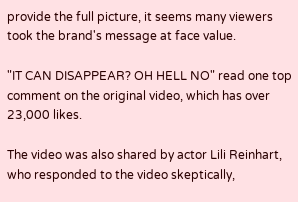provide the full picture, it seems many viewers took the brand's message at face value.

"IT CAN DISAPPEAR? OH HELL NO" read one top comment on the original video, which has over 23,000 likes.

The video was also shared by actor Lili Reinhart, who responded to the video skeptically,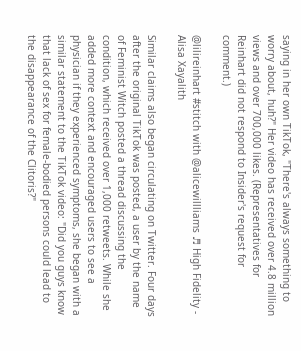saying in her own TikTok, "There's always something to worry about, huh?" Her video has received over 4.8 million views and over 700,000 likes. (Representatives for Reinhart did not respond to Insider's request for comment.)

@lilireinhart #stitch with @alicewillliams ♬ High Fidelity - Alisa Xayalith

Similar claims also began circulating on Twitter. Four days after the original TikTok was posted, a user by the name of Feminist Witch posted a thread discussing the condition, which received over 1,000 retweets. While she added more context and encouraged users to see a physician if they experienced symptoms, she began with a similar statement to the TikTok video: "Did you guys know that lack of sex for female-bodied persons could lead to the disappearance of the Clitoris?"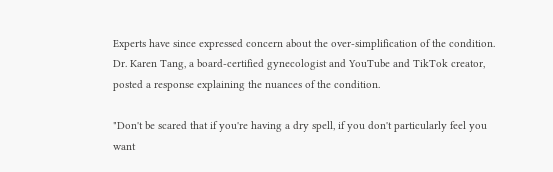Experts have since expressed concern about the over-simplification of the condition. Dr. Karen Tang, a board-certified gynecologist and YouTube and TikTok creator, posted a response explaining the nuances of the condition.

"Don't be scared that if you're having a dry spell, if you don't particularly feel you want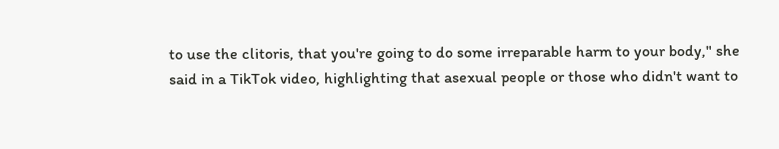to use the clitoris, that you're going to do some irreparable harm to your body," she said in a TikTok video, highlighting that asexual people or those who didn't want to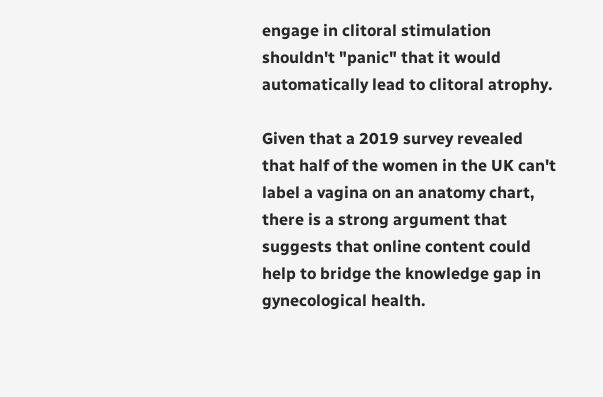engage in clitoral stimulation shouldn't "panic" that it would automatically lead to clitoral atrophy.

Given that a 2019 survey revealed that half of the women in the UK can't label a vagina on an anatomy chart, there is a strong argument that suggests that online content could help to bridge the knowledge gap in gynecological health.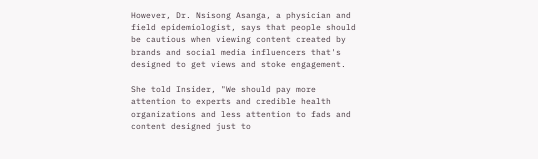However, Dr. Nsisong Asanga, a physician and field epidemiologist, says that people should be cautious when viewing content created by brands and social media influencers that's designed to get views and stoke engagement.

She told Insider, "We should pay more attention to experts and credible health organizations and less attention to fads and content designed just to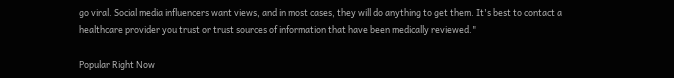go viral. Social media influencers want views, and in most cases, they will do anything to get them. It's best to contact a healthcare provider you trust or trust sources of information that have been medically reviewed."

Popular Right Now